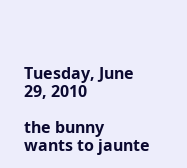Tuesday, June 29, 2010

the bunny wants to jaunte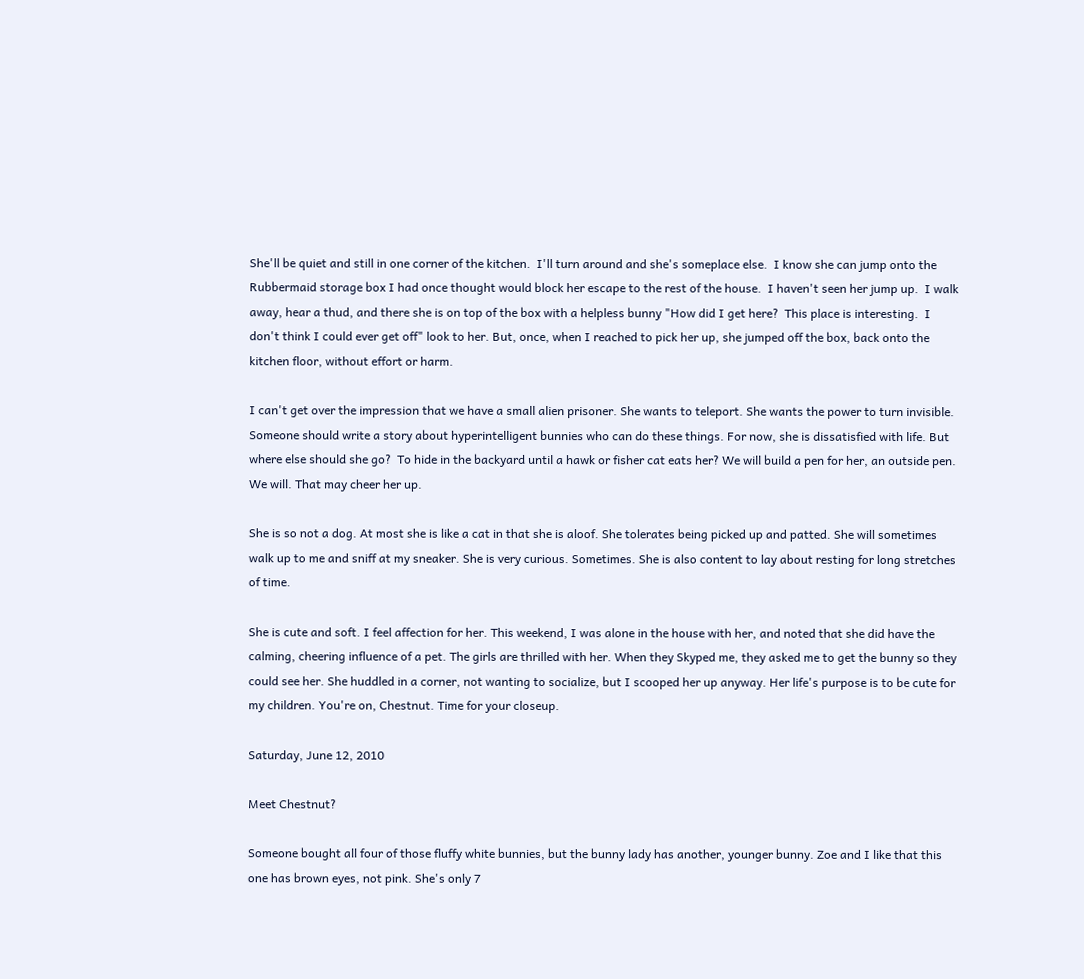She'll be quiet and still in one corner of the kitchen.  I'll turn around and she's someplace else.  I know she can jump onto the Rubbermaid storage box I had once thought would block her escape to the rest of the house.  I haven't seen her jump up.  I walk away, hear a thud, and there she is on top of the box with a helpless bunny "How did I get here?  This place is interesting.  I don't think I could ever get off" look to her. But, once, when I reached to pick her up, she jumped off the box, back onto the kitchen floor, without effort or harm.

I can't get over the impression that we have a small alien prisoner. She wants to teleport. She wants the power to turn invisible. Someone should write a story about hyperintelligent bunnies who can do these things. For now, she is dissatisfied with life. But where else should she go?  To hide in the backyard until a hawk or fisher cat eats her? We will build a pen for her, an outside pen. We will. That may cheer her up.

She is so not a dog. At most she is like a cat in that she is aloof. She tolerates being picked up and patted. She will sometimes walk up to me and sniff at my sneaker. She is very curious. Sometimes. She is also content to lay about resting for long stretches of time.

She is cute and soft. I feel affection for her. This weekend, I was alone in the house with her, and noted that she did have the calming, cheering influence of a pet. The girls are thrilled with her. When they Skyped me, they asked me to get the bunny so they could see her. She huddled in a corner, not wanting to socialize, but I scooped her up anyway. Her life's purpose is to be cute for my children. You're on, Chestnut. Time for your closeup.

Saturday, June 12, 2010

Meet Chestnut?

Someone bought all four of those fluffy white bunnies, but the bunny lady has another, younger bunny. Zoe and I like that this one has brown eyes, not pink. She's only 7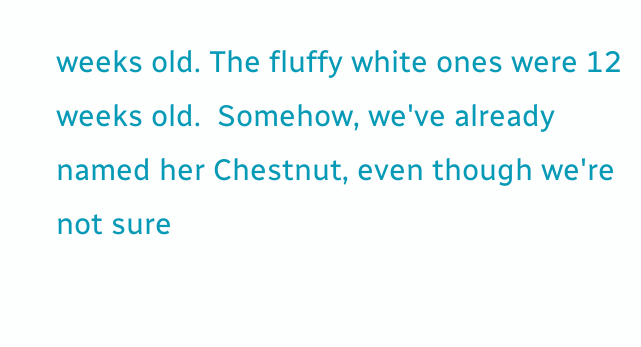weeks old. The fluffy white ones were 12 weeks old.  Somehow, we've already named her Chestnut, even though we're not sure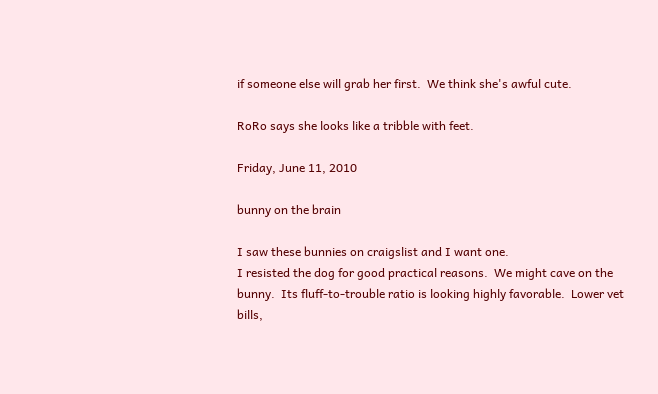if someone else will grab her first.  We think she's awful cute.

RoRo says she looks like a tribble with feet.

Friday, June 11, 2010

bunny on the brain

I saw these bunnies on craigslist and I want one.
I resisted the dog for good practical reasons.  We might cave on the bunny.  Its fluff-to-trouble ratio is looking highly favorable.  Lower vet bills,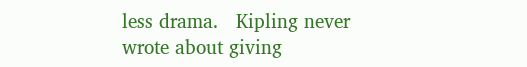less drama.   Kipling never wrote about giving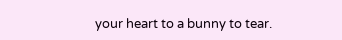your heart to a bunny to tear.